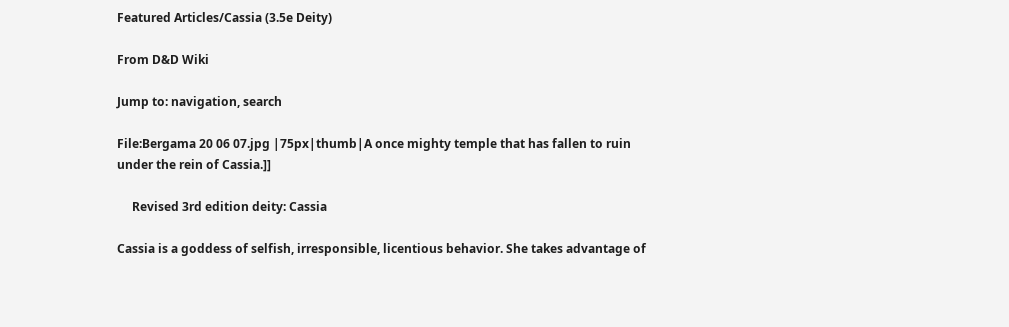Featured Articles/Cassia (3.5e Deity)

From D&D Wiki

Jump to: navigation, search

File:Bergama 20 06 07.jpg |75px|thumb|A once mighty temple that has fallen to ruin under the rein of Cassia.]]

     Revised 3rd edition deity: Cassia

Cassia is a goddess of selfish, irresponsible, licentious behavior. She takes advantage of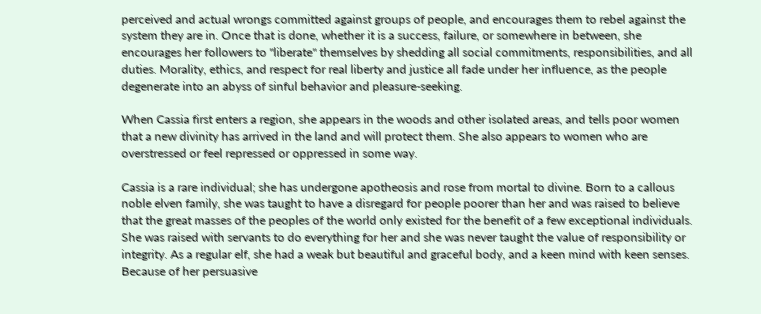perceived and actual wrongs committed against groups of people, and encourages them to rebel against the system they are in. Once that is done, whether it is a success, failure, or somewhere in between, she encourages her followers to "liberate" themselves by shedding all social commitments, responsibilities, and all duties. Morality, ethics, and respect for real liberty and justice all fade under her influence, as the people degenerate into an abyss of sinful behavior and pleasure-seeking.

When Cassia first enters a region, she appears in the woods and other isolated areas, and tells poor women that a new divinity has arrived in the land and will protect them. She also appears to women who are overstressed or feel repressed or oppressed in some way.

Cassia is a rare individual; she has undergone apotheosis and rose from mortal to divine. Born to a callous noble elven family, she was taught to have a disregard for people poorer than her and was raised to believe that the great masses of the peoples of the world only existed for the benefit of a few exceptional individuals. She was raised with servants to do everything for her and she was never taught the value of responsibility or integrity. As a regular elf, she had a weak but beautiful and graceful body, and a keen mind with keen senses. Because of her persuasive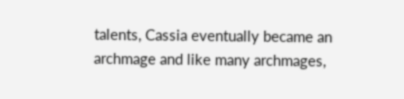talents, Cassia eventually became an archmage and like many archmages,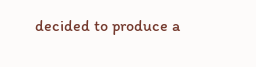decided to produce a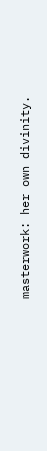masterwork: her own divinity.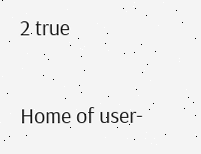2 true

Home of user-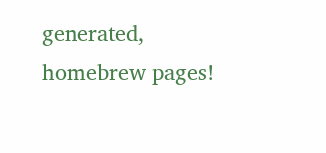generated,
homebrew pages!